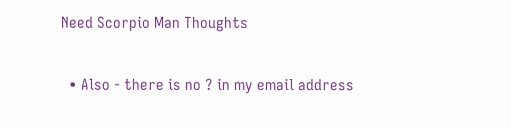Need Scorpio Man Thoughts

  • Also - there is no ? in my email address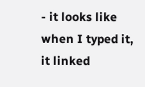- it looks like when I typed it, it linked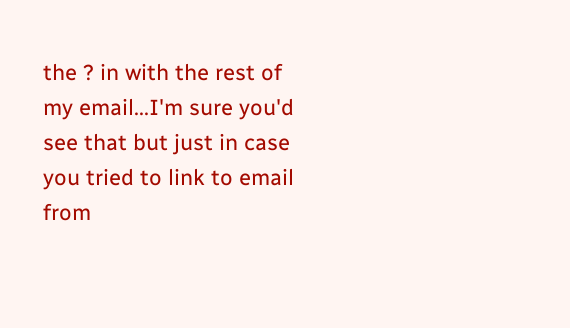the ? in with the rest of my email...I'm sure you'd see that but just in case you tried to link to email from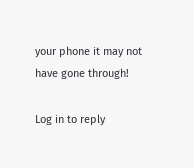your phone it may not have gone through!

Log in to reply